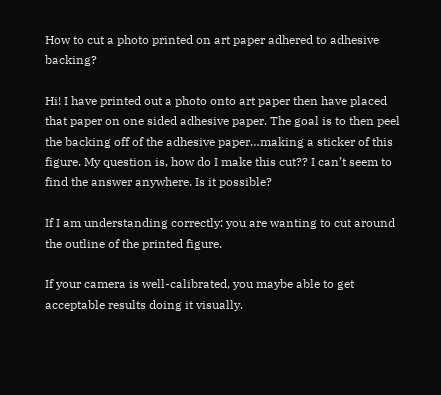How to cut a photo printed on art paper adhered to adhesive backing?

Hi! I have printed out a photo onto art paper then have placed that paper on one sided adhesive paper. The goal is to then peel the backing off of the adhesive paper…making a sticker of this figure. My question is, how do I make this cut?? I can’t seem to find the answer anywhere. Is it possible?

If I am understanding correctly: you are wanting to cut around the outline of the printed figure.

If your camera is well-calibrated, you maybe able to get acceptable results doing it visually.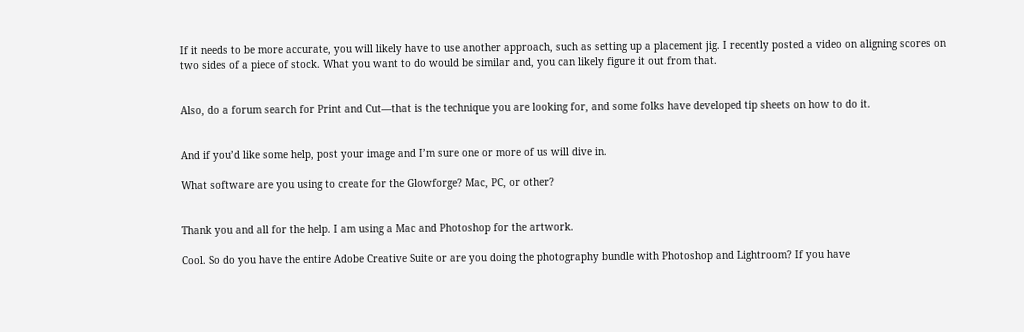If it needs to be more accurate, you will likely have to use another approach, such as setting up a placement jig. I recently posted a video on aligning scores on two sides of a piece of stock. What you want to do would be similar and, you can likely figure it out from that.


Also, do a forum search for Print and Cut—that is the technique you are looking for, and some folks have developed tip sheets on how to do it.


And if you’d like some help, post your image and I’m sure one or more of us will dive in.

What software are you using to create for the Glowforge? Mac, PC, or other?


Thank you and all for the help. I am using a Mac and Photoshop for the artwork.

Cool. So do you have the entire Adobe Creative Suite or are you doing the photography bundle with Photoshop and Lightroom? If you have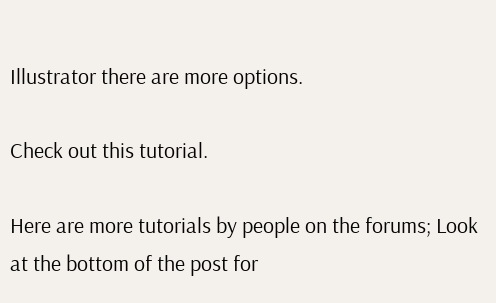Illustrator there are more options.

Check out this tutorial.

Here are more tutorials by people on the forums; Look at the bottom of the post for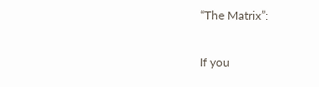“The Matrix”:

If you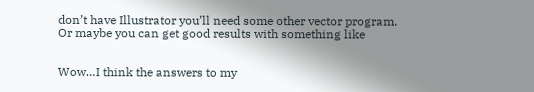don’t have Illustrator you’ll need some other vector program. Or maybe you can get good results with something like


Wow…I think the answers to my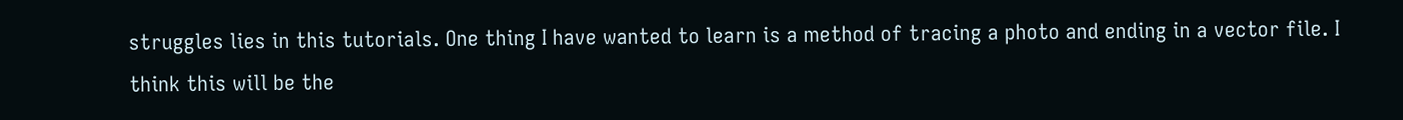struggles lies in this tutorials. One thing I have wanted to learn is a method of tracing a photo and ending in a vector file. I think this will be the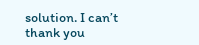solution. I can’t thank you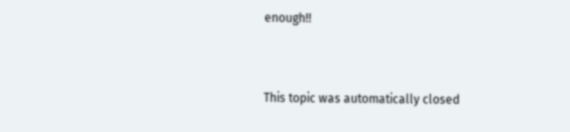enough!!


This topic was automatically closed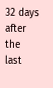32 days after the last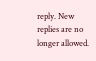reply. New replies are no longer allowed.